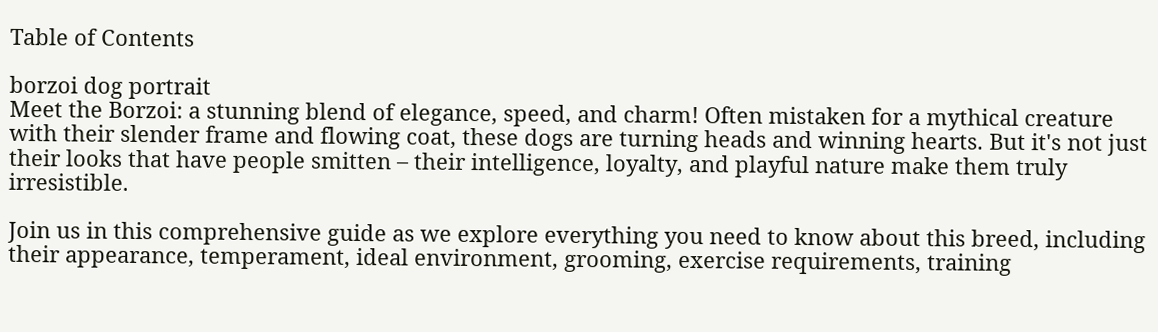Table of Contents

borzoi dog portrait
Meet the Borzoi: a stunning blend of elegance, speed, and charm! Often mistaken for a mythical creature with their slender frame and flowing coat, these dogs are turning heads and winning hearts. But it's not just their looks that have people smitten – their intelligence, loyalty, and playful nature make them truly irresistible.

Join us in this comprehensive guide as we explore everything you need to know about this breed, including their appearance, temperament, ideal environment, grooming, exercise requirements, training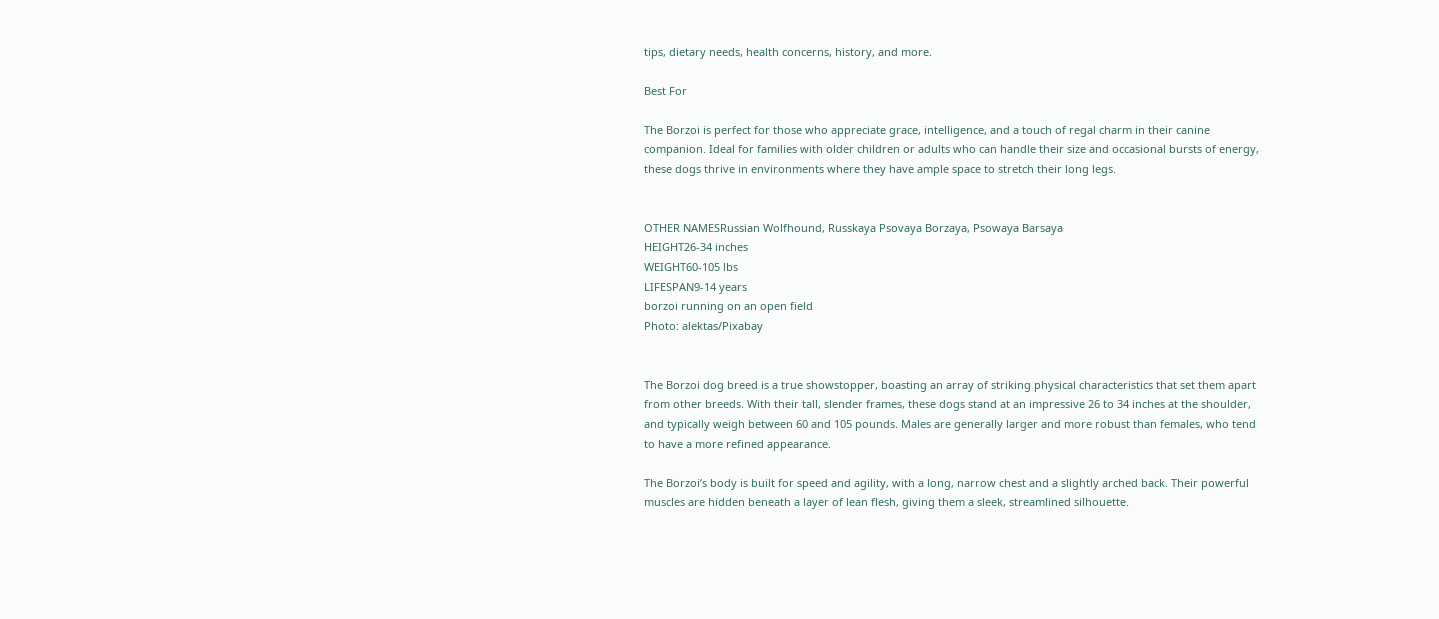tips, dietary needs, health concerns, history, and more.

Best For

The Borzoi is perfect for those who appreciate grace, intelligence, and a touch of regal charm in their canine companion. Ideal for families with older children or adults who can handle their size and occasional bursts of energy, these dogs thrive in environments where they have ample space to stretch their long legs.


OTHER NAMESRussian Wolfhound, Russkaya Psovaya Borzaya, Psowaya Barsaya
HEIGHT26-34 inches
WEIGHT60-105 lbs
LIFESPAN9-14 years
borzoi running on an open field
Photo: alektas/Pixabay


The Borzoi dog breed is a true showstopper, boasting an array of striking physical characteristics that set them apart from other breeds. With their tall, slender frames, these dogs stand at an impressive 26 to 34 inches at the shoulder, and typically weigh between 60 and 105 pounds. Males are generally larger and more robust than females, who tend to have a more refined appearance.

The Borzoi’s body is built for speed and agility, with a long, narrow chest and a slightly arched back. Their powerful muscles are hidden beneath a layer of lean flesh, giving them a sleek, streamlined silhouette.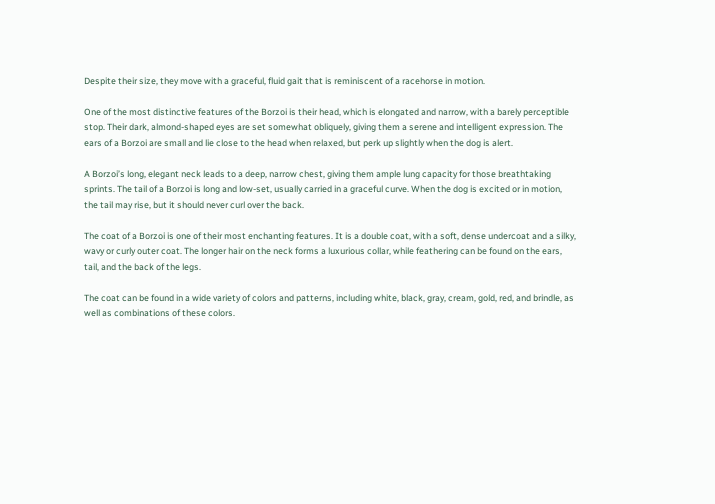Despite their size, they move with a graceful, fluid gait that is reminiscent of a racehorse in motion.

One of the most distinctive features of the Borzoi is their head, which is elongated and narrow, with a barely perceptible stop. Their dark, almond-shaped eyes are set somewhat obliquely, giving them a serene and intelligent expression. The ears of a Borzoi are small and lie close to the head when relaxed, but perk up slightly when the dog is alert.

A Borzoi’s long, elegant neck leads to a deep, narrow chest, giving them ample lung capacity for those breathtaking sprints. The tail of a Borzoi is long and low-set, usually carried in a graceful curve. When the dog is excited or in motion, the tail may rise, but it should never curl over the back.

The coat of a Borzoi is one of their most enchanting features. It is a double coat, with a soft, dense undercoat and a silky, wavy or curly outer coat. The longer hair on the neck forms a luxurious collar, while feathering can be found on the ears, tail, and the back of the legs.

The coat can be found in a wide variety of colors and patterns, including white, black, gray, cream, gold, red, and brindle, as well as combinations of these colors.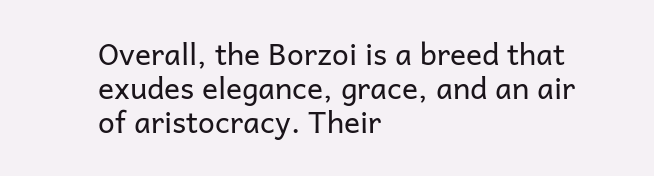Overall, the Borzoi is a breed that exudes elegance, grace, and an air of aristocracy. Their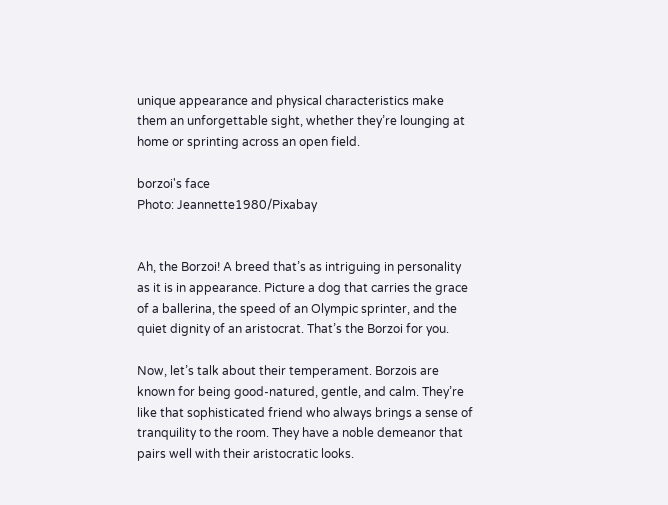unique appearance and physical characteristics make them an unforgettable sight, whether they’re lounging at home or sprinting across an open field.

borzoi's face
Photo: Jeannette1980/Pixabay


Ah, the Borzoi! A breed that’s as intriguing in personality as it is in appearance. Picture a dog that carries the grace of a ballerina, the speed of an Olympic sprinter, and the quiet dignity of an aristocrat. That’s the Borzoi for you.

Now, let’s talk about their temperament. Borzois are known for being good-natured, gentle, and calm. They’re like that sophisticated friend who always brings a sense of tranquility to the room. They have a noble demeanor that pairs well with their aristocratic looks.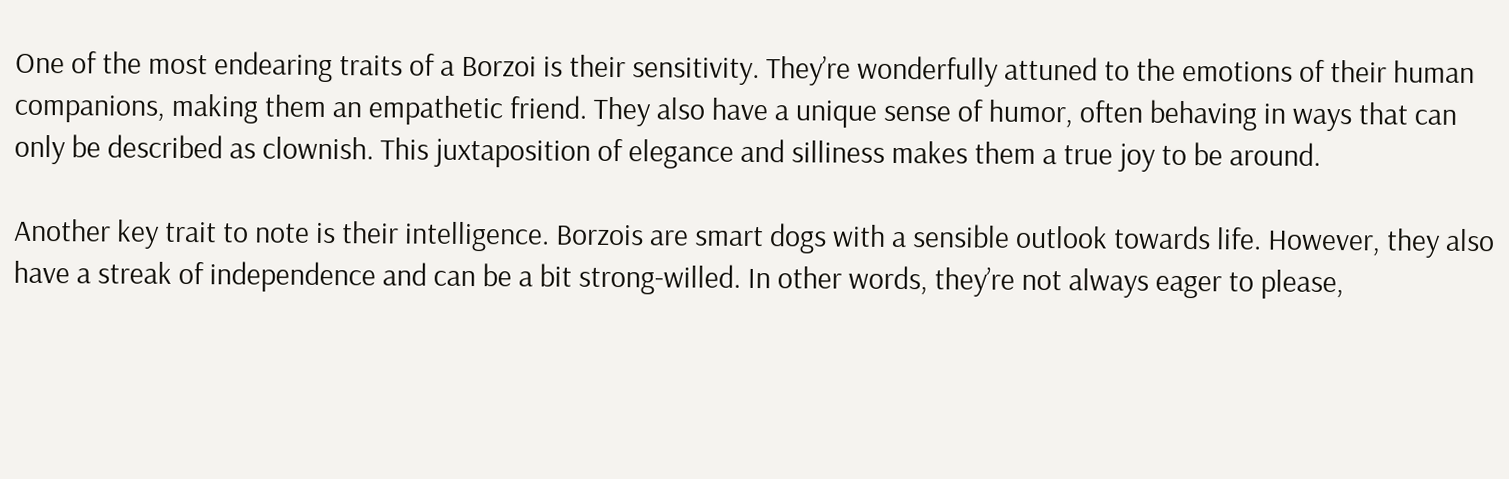One of the most endearing traits of a Borzoi is their sensitivity. They’re wonderfully attuned to the emotions of their human companions, making them an empathetic friend. They also have a unique sense of humor, often behaving in ways that can only be described as clownish. This juxtaposition of elegance and silliness makes them a true joy to be around.

Another key trait to note is their intelligence. Borzois are smart dogs with a sensible outlook towards life. However, they also have a streak of independence and can be a bit strong-willed. In other words, they’re not always eager to please,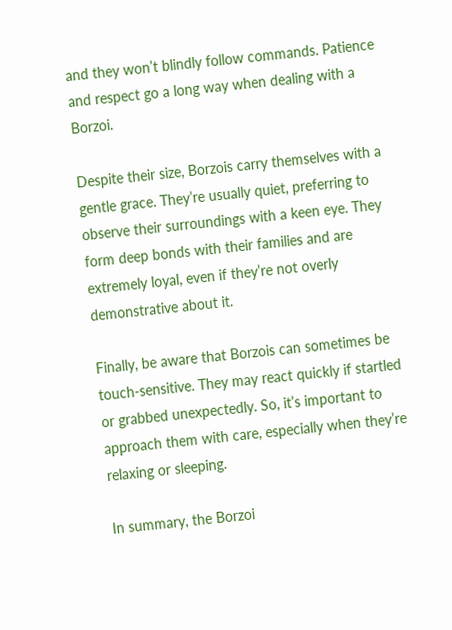and they won’t blindly follow commands. Patience and respect go a long way when dealing with a Borzoi.

Despite their size, Borzois carry themselves with a gentle grace. They’re usually quiet, preferring to observe their surroundings with a keen eye. They form deep bonds with their families and are extremely loyal, even if they’re not overly demonstrative about it.

Finally, be aware that Borzois can sometimes be touch-sensitive. They may react quickly if startled or grabbed unexpectedly. So, it’s important to approach them with care, especially when they’re relaxing or sleeping.

In summary, the Borzoi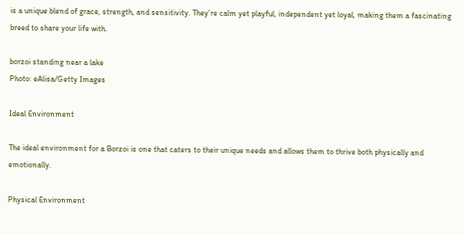is a unique blend of grace, strength, and sensitivity. They’re calm yet playful, independent yet loyal, making them a fascinating breed to share your life with.

borzoi standing near a lake
Photo: eAlisa/Getty Images

Ideal Environment

The ideal environment for a Borzoi is one that caters to their unique needs and allows them to thrive both physically and emotionally.

Physical Environment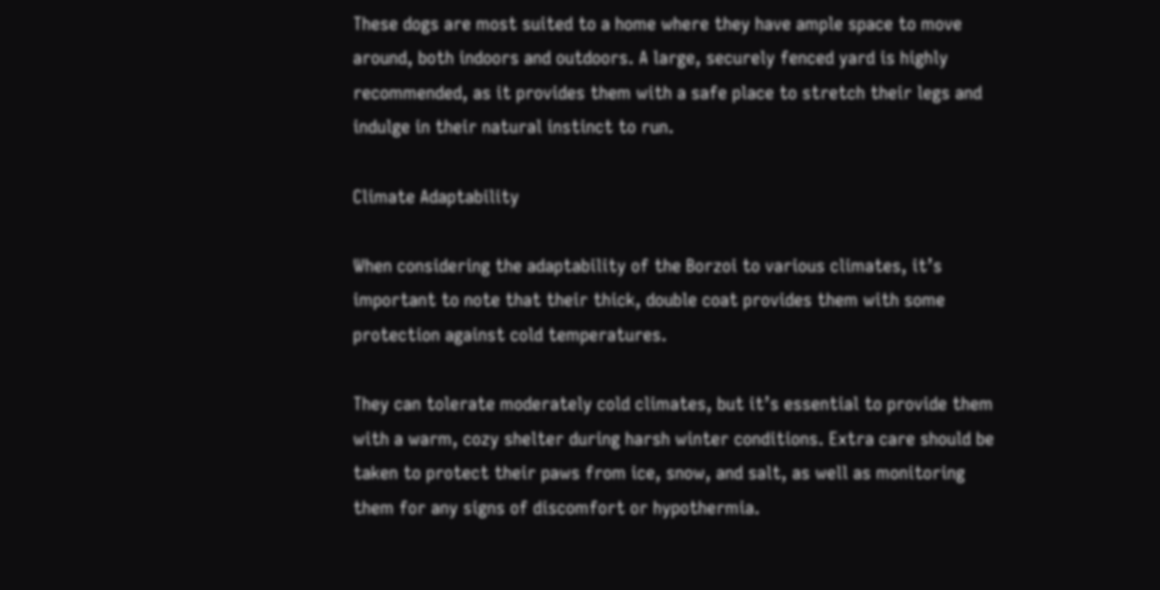These dogs are most suited to a home where they have ample space to move around, both indoors and outdoors. A large, securely fenced yard is highly recommended, as it provides them with a safe place to stretch their legs and indulge in their natural instinct to run.

Climate Adaptability

When considering the adaptability of the Borzoi to various climates, it’s important to note that their thick, double coat provides them with some protection against cold temperatures.

They can tolerate moderately cold climates, but it’s essential to provide them with a warm, cozy shelter during harsh winter conditions. Extra care should be taken to protect their paws from ice, snow, and salt, as well as monitoring them for any signs of discomfort or hypothermia.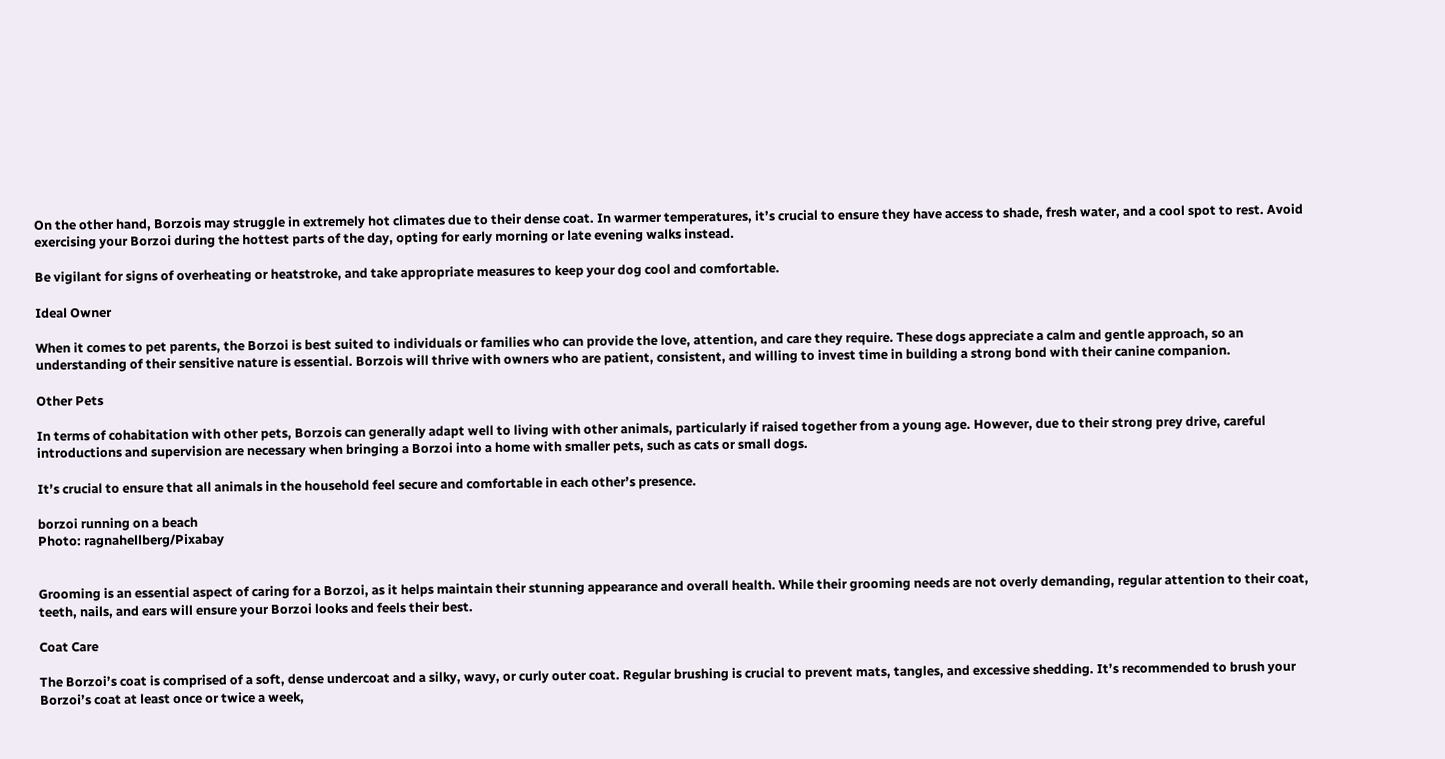On the other hand, Borzois may struggle in extremely hot climates due to their dense coat. In warmer temperatures, it’s crucial to ensure they have access to shade, fresh water, and a cool spot to rest. Avoid exercising your Borzoi during the hottest parts of the day, opting for early morning or late evening walks instead.

Be vigilant for signs of overheating or heatstroke, and take appropriate measures to keep your dog cool and comfortable.

Ideal Owner

When it comes to pet parents, the Borzoi is best suited to individuals or families who can provide the love, attention, and care they require. These dogs appreciate a calm and gentle approach, so an understanding of their sensitive nature is essential. Borzois will thrive with owners who are patient, consistent, and willing to invest time in building a strong bond with their canine companion.

Other Pets

In terms of cohabitation with other pets, Borzois can generally adapt well to living with other animals, particularly if raised together from a young age. However, due to their strong prey drive, careful introductions and supervision are necessary when bringing a Borzoi into a home with smaller pets, such as cats or small dogs.

It’s crucial to ensure that all animals in the household feel secure and comfortable in each other’s presence.

borzoi running on a beach
Photo: ragnahellberg/Pixabay


Grooming is an essential aspect of caring for a Borzoi, as it helps maintain their stunning appearance and overall health. While their grooming needs are not overly demanding, regular attention to their coat, teeth, nails, and ears will ensure your Borzoi looks and feels their best.

Coat Care

The Borzoi’s coat is comprised of a soft, dense undercoat and a silky, wavy, or curly outer coat. Regular brushing is crucial to prevent mats, tangles, and excessive shedding. It’s recommended to brush your Borzoi’s coat at least once or twice a week,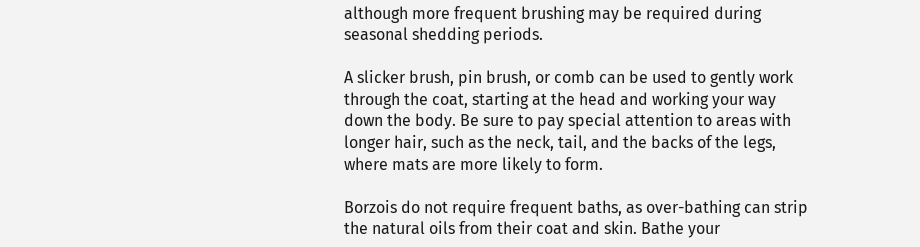although more frequent brushing may be required during seasonal shedding periods.

A slicker brush, pin brush, or comb can be used to gently work through the coat, starting at the head and working your way down the body. Be sure to pay special attention to areas with longer hair, such as the neck, tail, and the backs of the legs, where mats are more likely to form.

Borzois do not require frequent baths, as over-bathing can strip the natural oils from their coat and skin. Bathe your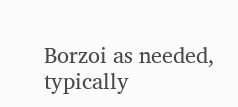Borzoi as needed, typically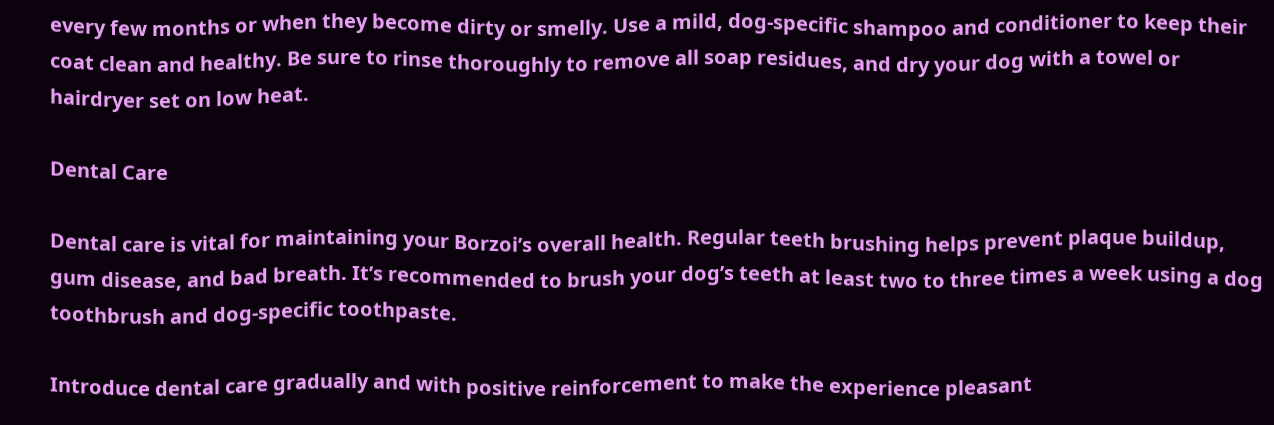every few months or when they become dirty or smelly. Use a mild, dog-specific shampoo and conditioner to keep their coat clean and healthy. Be sure to rinse thoroughly to remove all soap residues, and dry your dog with a towel or hairdryer set on low heat.

Dental Care

Dental care is vital for maintaining your Borzoi’s overall health. Regular teeth brushing helps prevent plaque buildup, gum disease, and bad breath. It’s recommended to brush your dog’s teeth at least two to three times a week using a dog toothbrush and dog-specific toothpaste.

Introduce dental care gradually and with positive reinforcement to make the experience pleasant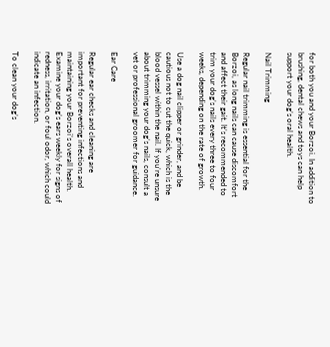for both you and your Borzoi. In addition to brushing, dental chews and toys can help support your dog’s oral health.

Nail Trimming

Regular nail trimming is essential for the Borzoi, as long nails can cause discomfort and affect their gait. It’s recommended to trim your dog’s nails every three to four weeks, depending on the rate of growth.

Use a dog nail clipper or grinder, and be cautious not to cut the quick, which is the blood vessel within the nail. If you’re unsure about trimming your dog’s nails, consult a vet or professional groomer for guidance.

Ear Care

Regular ear checks and cleaning are important for preventing infections and maintaining your Borzoi’s overall health. Examine your dog’s ears weekly for signs of redness, irritation, or foul odor, which could indicate an infection.

To clean your dog’s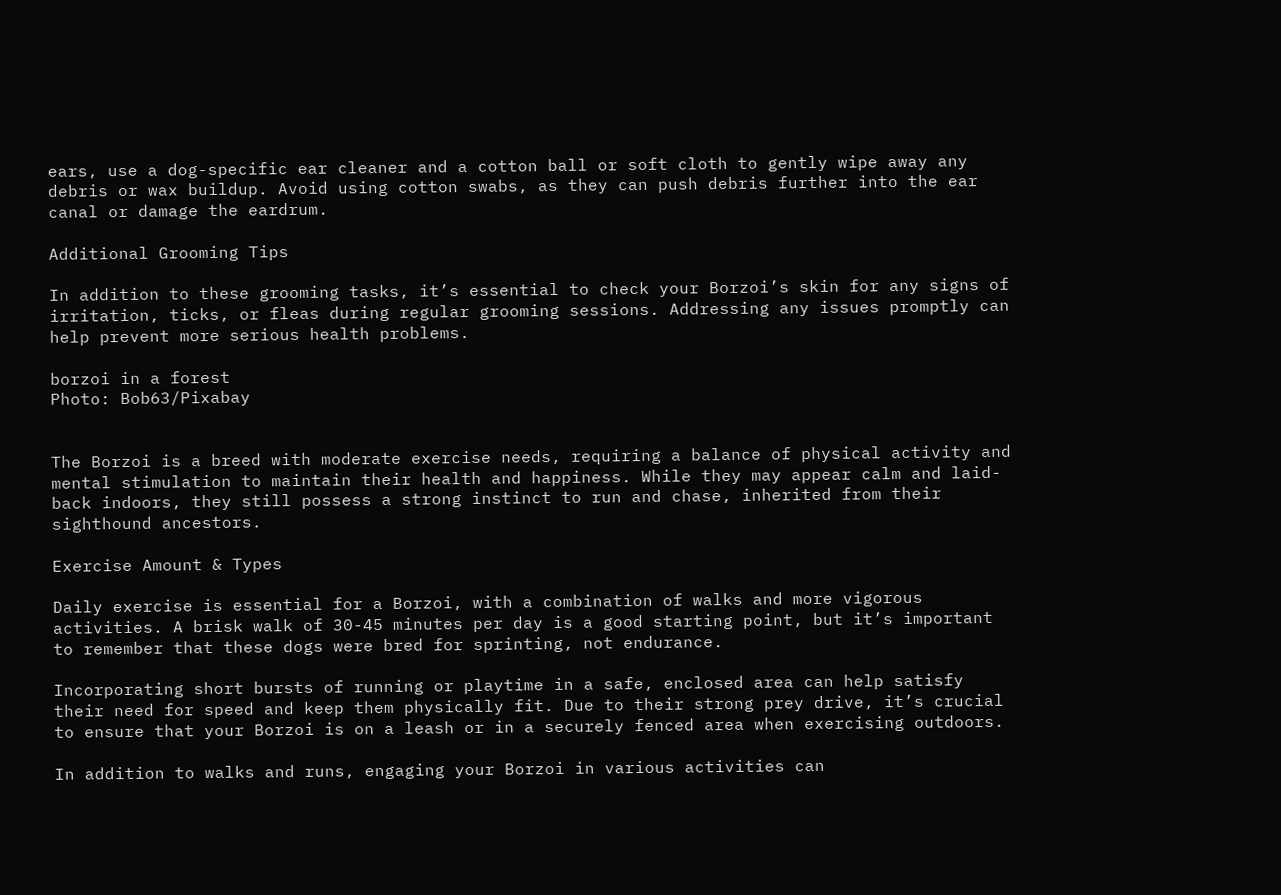ears, use a dog-specific ear cleaner and a cotton ball or soft cloth to gently wipe away any debris or wax buildup. Avoid using cotton swabs, as they can push debris further into the ear canal or damage the eardrum.

Additional Grooming Tips

In addition to these grooming tasks, it’s essential to check your Borzoi’s skin for any signs of irritation, ticks, or fleas during regular grooming sessions. Addressing any issues promptly can help prevent more serious health problems.

borzoi in a forest
Photo: Bob63/Pixabay


The Borzoi is a breed with moderate exercise needs, requiring a balance of physical activity and mental stimulation to maintain their health and happiness. While they may appear calm and laid-back indoors, they still possess a strong instinct to run and chase, inherited from their sighthound ancestors.

Exercise Amount & Types

Daily exercise is essential for a Borzoi, with a combination of walks and more vigorous activities. A brisk walk of 30-45 minutes per day is a good starting point, but it’s important to remember that these dogs were bred for sprinting, not endurance.

Incorporating short bursts of running or playtime in a safe, enclosed area can help satisfy their need for speed and keep them physically fit. Due to their strong prey drive, it’s crucial to ensure that your Borzoi is on a leash or in a securely fenced area when exercising outdoors.

In addition to walks and runs, engaging your Borzoi in various activities can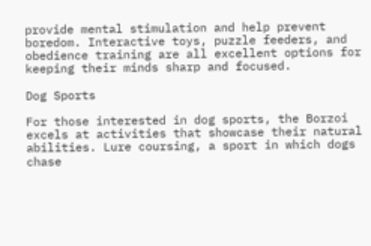provide mental stimulation and help prevent boredom. Interactive toys, puzzle feeders, and obedience training are all excellent options for keeping their minds sharp and focused.

Dog Sports

For those interested in dog sports, the Borzoi excels at activities that showcase their natural abilities. Lure coursing, a sport in which dogs chase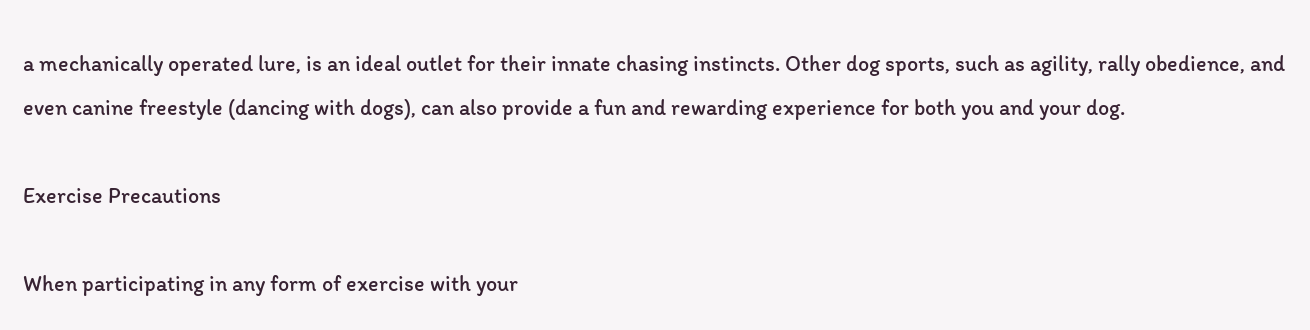a mechanically operated lure, is an ideal outlet for their innate chasing instincts. Other dog sports, such as agility, rally obedience, and even canine freestyle (dancing with dogs), can also provide a fun and rewarding experience for both you and your dog.

Exercise Precautions

When participating in any form of exercise with your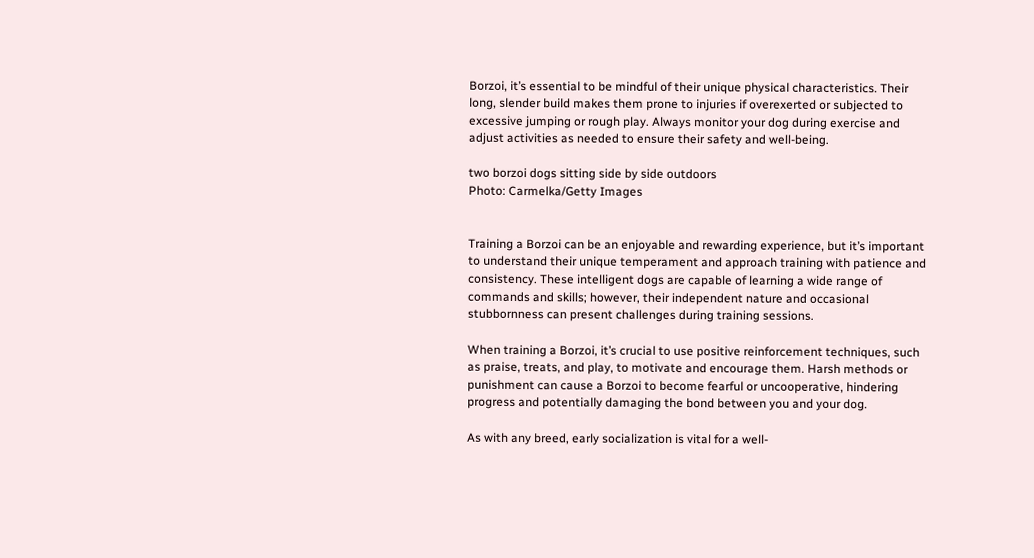Borzoi, it’s essential to be mindful of their unique physical characteristics. Their long, slender build makes them prone to injuries if overexerted or subjected to excessive jumping or rough play. Always monitor your dog during exercise and adjust activities as needed to ensure their safety and well-being.

two borzoi dogs sitting side by side outdoors
Photo: Carmelka/Getty Images


Training a Borzoi can be an enjoyable and rewarding experience, but it’s important to understand their unique temperament and approach training with patience and consistency. These intelligent dogs are capable of learning a wide range of commands and skills; however, their independent nature and occasional stubbornness can present challenges during training sessions.

When training a Borzoi, it’s crucial to use positive reinforcement techniques, such as praise, treats, and play, to motivate and encourage them. Harsh methods or punishment can cause a Borzoi to become fearful or uncooperative, hindering progress and potentially damaging the bond between you and your dog.

As with any breed, early socialization is vital for a well-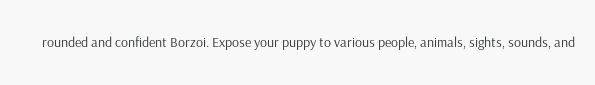rounded and confident Borzoi. Expose your puppy to various people, animals, sights, sounds, and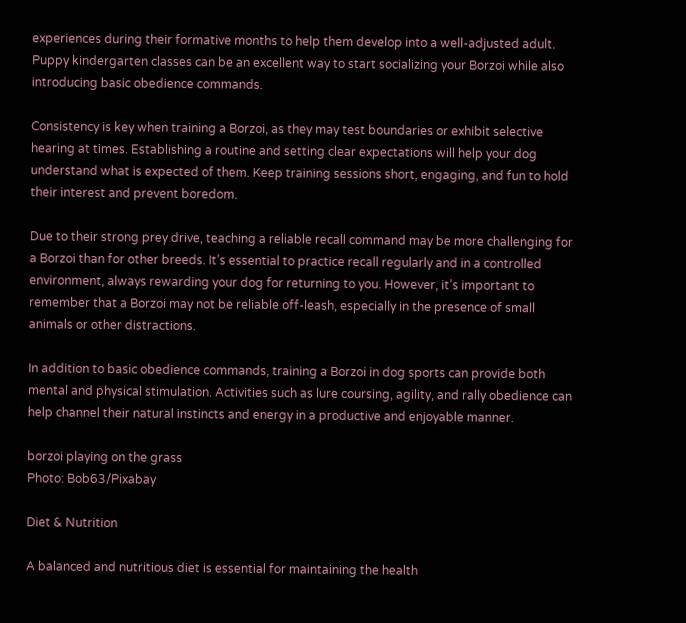experiences during their formative months to help them develop into a well-adjusted adult. Puppy kindergarten classes can be an excellent way to start socializing your Borzoi while also introducing basic obedience commands.

Consistency is key when training a Borzoi, as they may test boundaries or exhibit selective hearing at times. Establishing a routine and setting clear expectations will help your dog understand what is expected of them. Keep training sessions short, engaging, and fun to hold their interest and prevent boredom.

Due to their strong prey drive, teaching a reliable recall command may be more challenging for a Borzoi than for other breeds. It’s essential to practice recall regularly and in a controlled environment, always rewarding your dog for returning to you. However, it’s important to remember that a Borzoi may not be reliable off-leash, especially in the presence of small animals or other distractions.

In addition to basic obedience commands, training a Borzoi in dog sports can provide both mental and physical stimulation. Activities such as lure coursing, agility, and rally obedience can help channel their natural instincts and energy in a productive and enjoyable manner.

borzoi playing on the grass
Photo: Bob63/Pixabay

Diet & Nutrition

A balanced and nutritious diet is essential for maintaining the health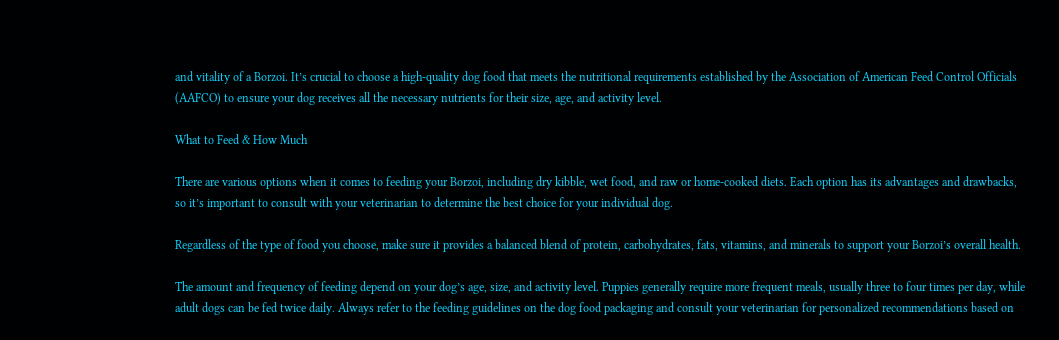and vitality of a Borzoi. It’s crucial to choose a high-quality dog food that meets the nutritional requirements established by the Association of American Feed Control Officials (AAFCO) to ensure your dog receives all the necessary nutrients for their size, age, and activity level.

What to Feed & How Much

There are various options when it comes to feeding your Borzoi, including dry kibble, wet food, and raw or home-cooked diets. Each option has its advantages and drawbacks, so it’s important to consult with your veterinarian to determine the best choice for your individual dog.

Regardless of the type of food you choose, make sure it provides a balanced blend of protein, carbohydrates, fats, vitamins, and minerals to support your Borzoi’s overall health.

The amount and frequency of feeding depend on your dog’s age, size, and activity level. Puppies generally require more frequent meals, usually three to four times per day, while adult dogs can be fed twice daily. Always refer to the feeding guidelines on the dog food packaging and consult your veterinarian for personalized recommendations based on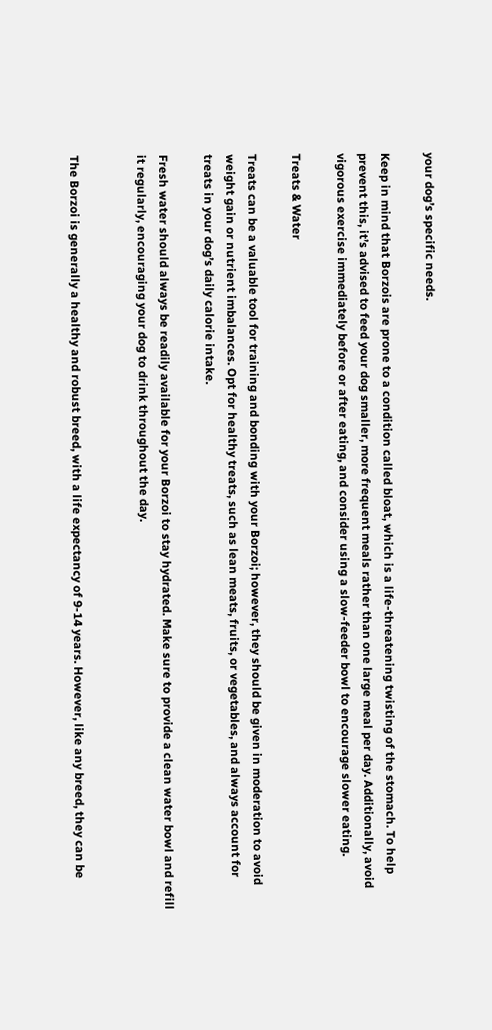your dog’s specific needs.

Keep in mind that Borzois are prone to a condition called bloat, which is a life-threatening twisting of the stomach. To help prevent this, it’s advised to feed your dog smaller, more frequent meals rather than one large meal per day. Additionally, avoid vigorous exercise immediately before or after eating, and consider using a slow-feeder bowl to encourage slower eating.

Treats & Water

Treats can be a valuable tool for training and bonding with your Borzoi; however, they should be given in moderation to avoid weight gain or nutrient imbalances. Opt for healthy treats, such as lean meats, fruits, or vegetables, and always account for treats in your dog’s daily calorie intake.

Fresh water should always be readily available for your Borzoi to stay hydrated. Make sure to provide a clean water bowl and refill it regularly, encouraging your dog to drink throughout the day.


The Borzoi is generally a healthy and robust breed, with a life expectancy of 9-14 years. However, like any breed, they can be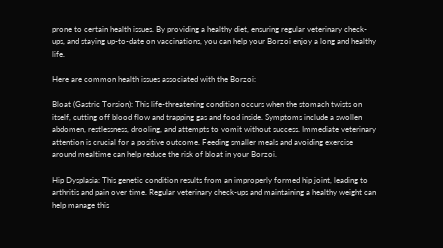prone to certain health issues. By providing a healthy diet, ensuring regular veterinary check-ups, and staying up-to-date on vaccinations, you can help your Borzoi enjoy a long and healthy life.

Here are common health issues associated with the Borzoi:

Bloat (Gastric Torsion): This life-threatening condition occurs when the stomach twists on itself, cutting off blood flow and trapping gas and food inside. Symptoms include a swollen abdomen, restlessness, drooling, and attempts to vomit without success. Immediate veterinary attention is crucial for a positive outcome. Feeding smaller meals and avoiding exercise around mealtime can help reduce the risk of bloat in your Borzoi.

Hip Dysplasia: This genetic condition results from an improperly formed hip joint, leading to arthritis and pain over time. Regular veterinary check-ups and maintaining a healthy weight can help manage this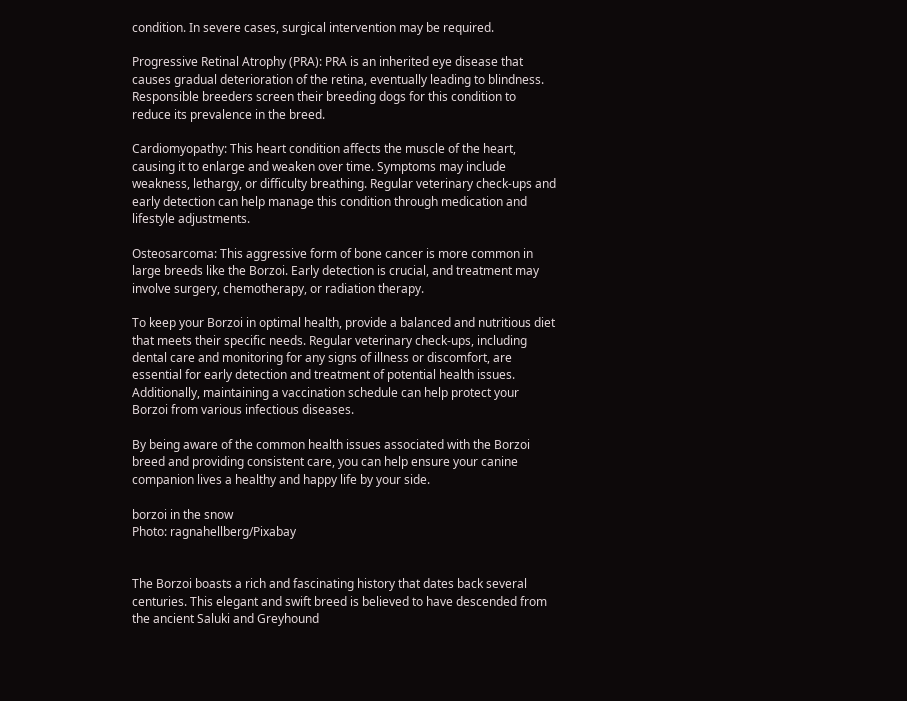condition. In severe cases, surgical intervention may be required.

Progressive Retinal Atrophy (PRA): PRA is an inherited eye disease that causes gradual deterioration of the retina, eventually leading to blindness. Responsible breeders screen their breeding dogs for this condition to reduce its prevalence in the breed.

Cardiomyopathy: This heart condition affects the muscle of the heart, causing it to enlarge and weaken over time. Symptoms may include weakness, lethargy, or difficulty breathing. Regular veterinary check-ups and early detection can help manage this condition through medication and lifestyle adjustments.

Osteosarcoma: This aggressive form of bone cancer is more common in large breeds like the Borzoi. Early detection is crucial, and treatment may involve surgery, chemotherapy, or radiation therapy.

To keep your Borzoi in optimal health, provide a balanced and nutritious diet that meets their specific needs. Regular veterinary check-ups, including dental care and monitoring for any signs of illness or discomfort, are essential for early detection and treatment of potential health issues. Additionally, maintaining a vaccination schedule can help protect your Borzoi from various infectious diseases.

By being aware of the common health issues associated with the Borzoi breed and providing consistent care, you can help ensure your canine companion lives a healthy and happy life by your side.

borzoi in the snow
Photo: ragnahellberg/Pixabay


The Borzoi boasts a rich and fascinating history that dates back several centuries. This elegant and swift breed is believed to have descended from the ancient Saluki and Greyhound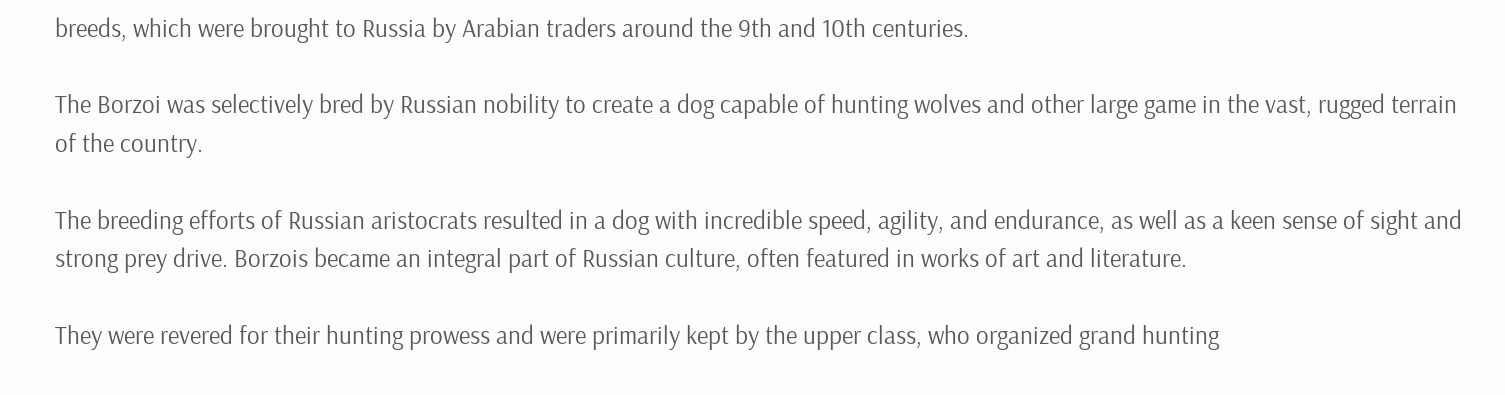breeds, which were brought to Russia by Arabian traders around the 9th and 10th centuries.

The Borzoi was selectively bred by Russian nobility to create a dog capable of hunting wolves and other large game in the vast, rugged terrain of the country.

The breeding efforts of Russian aristocrats resulted in a dog with incredible speed, agility, and endurance, as well as a keen sense of sight and strong prey drive. Borzois became an integral part of Russian culture, often featured in works of art and literature.

They were revered for their hunting prowess and were primarily kept by the upper class, who organized grand hunting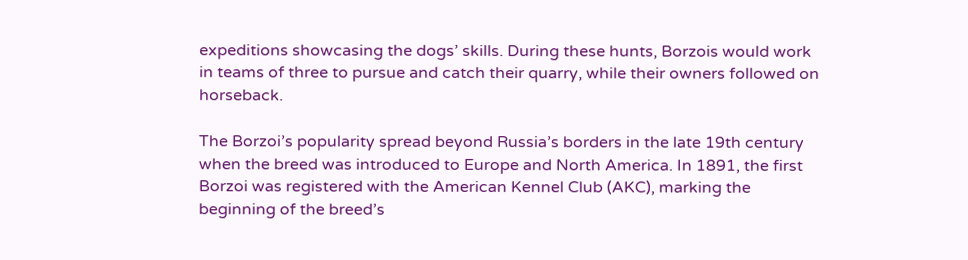expeditions showcasing the dogs’ skills. During these hunts, Borzois would work in teams of three to pursue and catch their quarry, while their owners followed on horseback.

The Borzoi’s popularity spread beyond Russia’s borders in the late 19th century when the breed was introduced to Europe and North America. In 1891, the first Borzoi was registered with the American Kennel Club (AKC), marking the beginning of the breed’s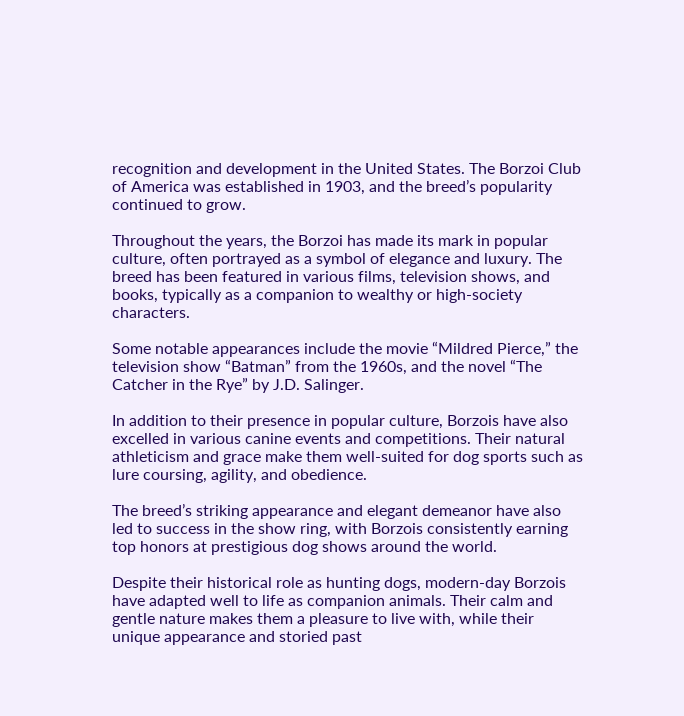recognition and development in the United States. The Borzoi Club of America was established in 1903, and the breed’s popularity continued to grow.

Throughout the years, the Borzoi has made its mark in popular culture, often portrayed as a symbol of elegance and luxury. The breed has been featured in various films, television shows, and books, typically as a companion to wealthy or high-society characters.

Some notable appearances include the movie “Mildred Pierce,” the television show “Batman” from the 1960s, and the novel “The Catcher in the Rye” by J.D. Salinger.

In addition to their presence in popular culture, Borzois have also excelled in various canine events and competitions. Their natural athleticism and grace make them well-suited for dog sports such as lure coursing, agility, and obedience.

The breed’s striking appearance and elegant demeanor have also led to success in the show ring, with Borzois consistently earning top honors at prestigious dog shows around the world.

Despite their historical role as hunting dogs, modern-day Borzois have adapted well to life as companion animals. Their calm and gentle nature makes them a pleasure to live with, while their unique appearance and storied past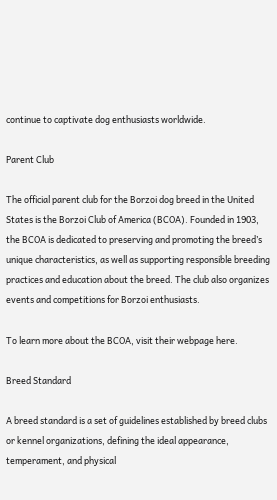continue to captivate dog enthusiasts worldwide.

Parent Club

The official parent club for the Borzoi dog breed in the United States is the Borzoi Club of America (BCOA). Founded in 1903, the BCOA is dedicated to preserving and promoting the breed’s unique characteristics, as well as supporting responsible breeding practices and education about the breed. The club also organizes events and competitions for Borzoi enthusiasts.

To learn more about the BCOA, visit their webpage here.

Breed Standard

A breed standard is a set of guidelines established by breed clubs or kennel organizations, defining the ideal appearance, temperament, and physical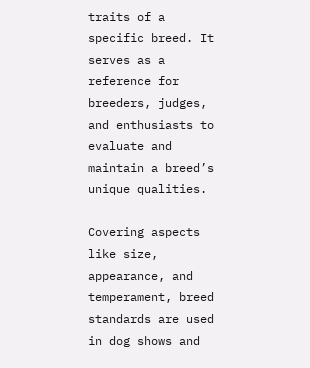traits of a specific breed. It serves as a reference for breeders, judges, and enthusiasts to evaluate and maintain a breed’s unique qualities.

Covering aspects like size, appearance, and temperament, breed standards are used in dog shows and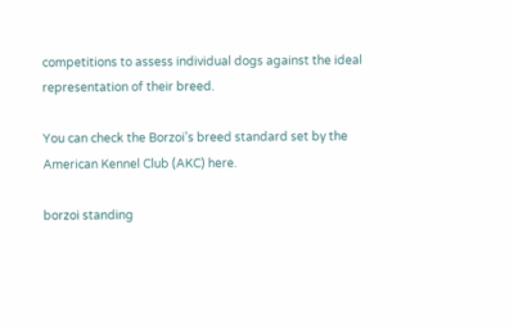competitions to assess individual dogs against the ideal representation of their breed.

You can check the Borzoi’s breed standard set by the American Kennel Club (AKC) here.

borzoi standing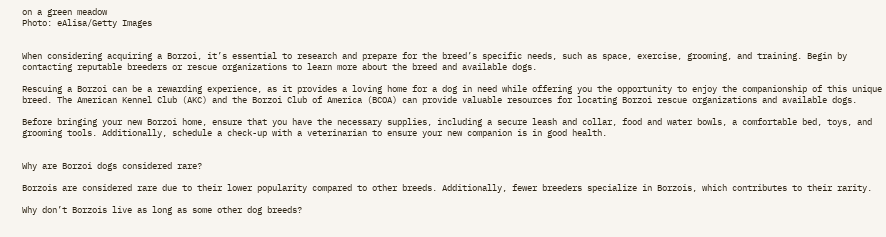on a green meadow
Photo: eAlisa/Getty Images


When considering acquiring a Borzoi, it’s essential to research and prepare for the breed’s specific needs, such as space, exercise, grooming, and training. Begin by contacting reputable breeders or rescue organizations to learn more about the breed and available dogs.

Rescuing a Borzoi can be a rewarding experience, as it provides a loving home for a dog in need while offering you the opportunity to enjoy the companionship of this unique breed. The American Kennel Club (AKC) and the Borzoi Club of America (BCOA) can provide valuable resources for locating Borzoi rescue organizations and available dogs.

Before bringing your new Borzoi home, ensure that you have the necessary supplies, including a secure leash and collar, food and water bowls, a comfortable bed, toys, and grooming tools. Additionally, schedule a check-up with a veterinarian to ensure your new companion is in good health.


Why are Borzoi dogs considered rare?

Borzois are considered rare due to their lower popularity compared to other breeds. Additionally, fewer breeders specialize in Borzois, which contributes to their rarity.

Why don’t Borzois live as long as some other dog breeds?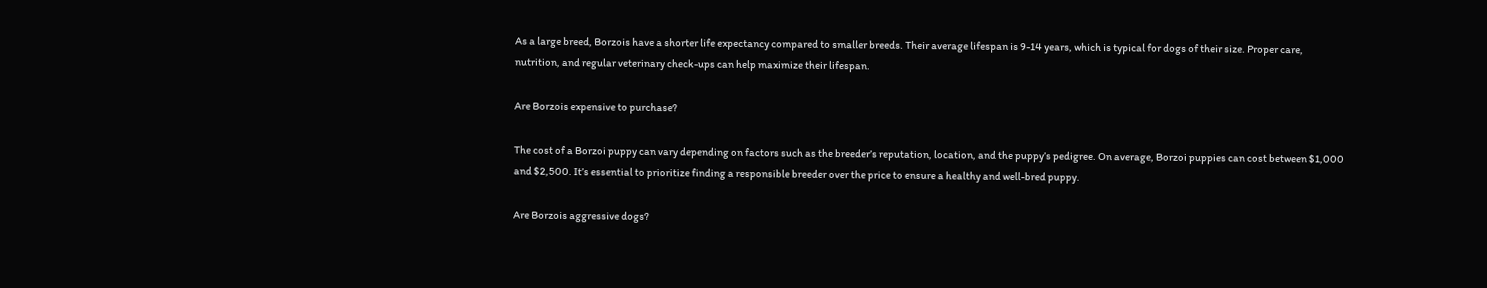As a large breed, Borzois have a shorter life expectancy compared to smaller breeds. Their average lifespan is 9-14 years, which is typical for dogs of their size. Proper care, nutrition, and regular veterinary check-ups can help maximize their lifespan.

Are Borzois expensive to purchase?

The cost of a Borzoi puppy can vary depending on factors such as the breeder’s reputation, location, and the puppy’s pedigree. On average, Borzoi puppies can cost between $1,000 and $2,500. It’s essential to prioritize finding a responsible breeder over the price to ensure a healthy and well-bred puppy.

Are Borzois aggressive dogs?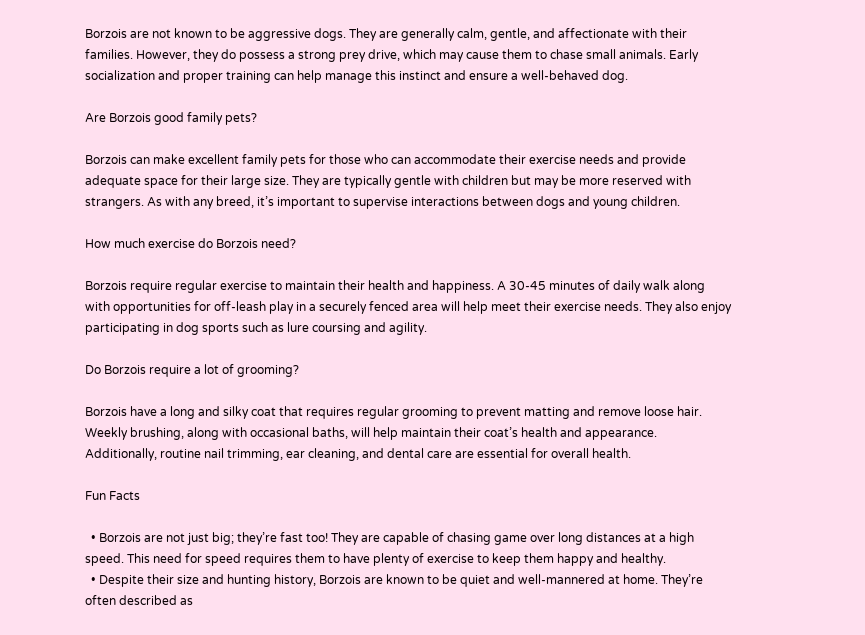Borzois are not known to be aggressive dogs. They are generally calm, gentle, and affectionate with their families. However, they do possess a strong prey drive, which may cause them to chase small animals. Early socialization and proper training can help manage this instinct and ensure a well-behaved dog.

Are Borzois good family pets?

Borzois can make excellent family pets for those who can accommodate their exercise needs and provide adequate space for their large size. They are typically gentle with children but may be more reserved with strangers. As with any breed, it’s important to supervise interactions between dogs and young children.

How much exercise do Borzois need?

Borzois require regular exercise to maintain their health and happiness. A 30-45 minutes of daily walk along with opportunities for off-leash play in a securely fenced area will help meet their exercise needs. They also enjoy participating in dog sports such as lure coursing and agility.

Do Borzois require a lot of grooming?

Borzois have a long and silky coat that requires regular grooming to prevent matting and remove loose hair. Weekly brushing, along with occasional baths, will help maintain their coat’s health and appearance. Additionally, routine nail trimming, ear cleaning, and dental care are essential for overall health.

Fun Facts

  • Borzois are not just big; they’re fast too! They are capable of chasing game over long distances at a high speed. This need for speed requires them to have plenty of exercise to keep them happy and healthy.
  • Despite their size and hunting history, Borzois are known to be quiet and well-mannered at home. They’re often described as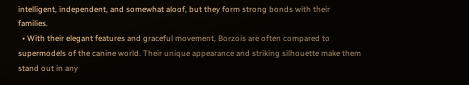intelligent, independent, and somewhat aloof, but they form strong bonds with their families.
  • With their elegant features and graceful movement, Borzois are often compared to supermodels of the canine world. Their unique appearance and striking silhouette make them stand out in any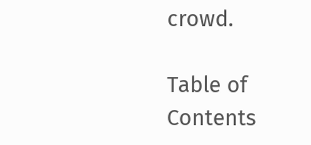crowd.

Table of Contents